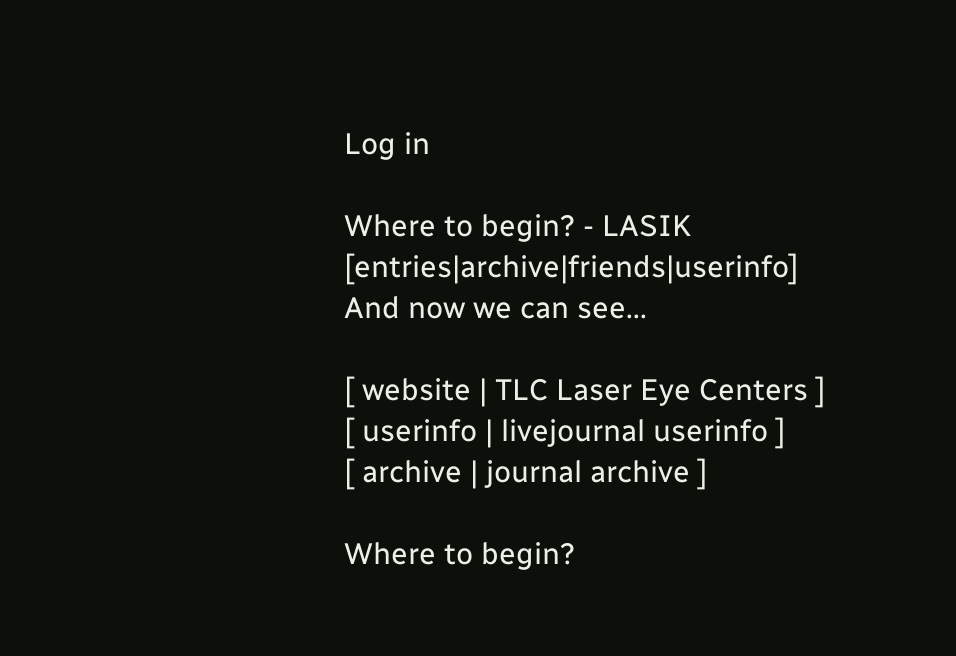Log in

Where to begin? - LASIK [entries|archive|friends|userinfo]
And now we can see...

[ website | TLC Laser Eye Centers ]
[ userinfo | livejournal userinfo ]
[ archive | journal archive ]

Where to begin?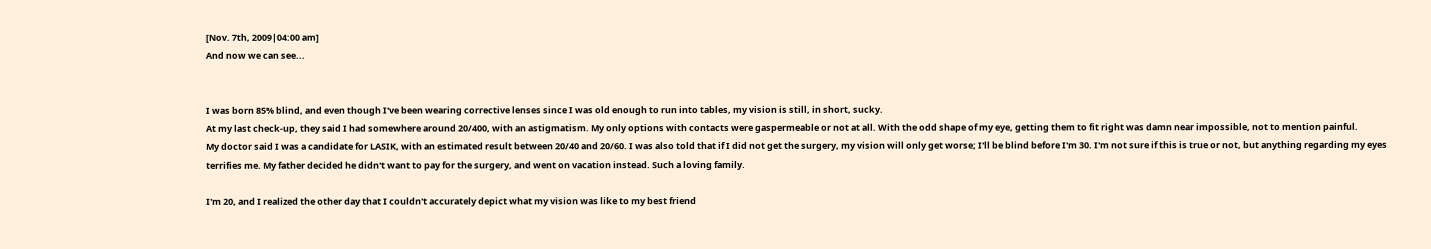[Nov. 7th, 2009|04:00 am]
And now we can see...


I was born 85% blind, and even though I've been wearing corrective lenses since I was old enough to run into tables, my vision is still, in short, sucky.
At my last check-up, they said I had somewhere around 20/400, with an astigmatism. My only options with contacts were gaspermeable or not at all. With the odd shape of my eye, getting them to fit right was damn near impossible, not to mention painful.
My doctor said I was a candidate for LASIK, with an estimated result between 20/40 and 20/60. I was also told that if I did not get the surgery, my vision will only get worse; I'll be blind before I'm 30. I'm not sure if this is true or not, but anything regarding my eyes terrifies me. My father decided he didn't want to pay for the surgery, and went on vacation instead. Such a loving family.

I'm 20, and I realized the other day that I couldn't accurately depict what my vision was like to my best friend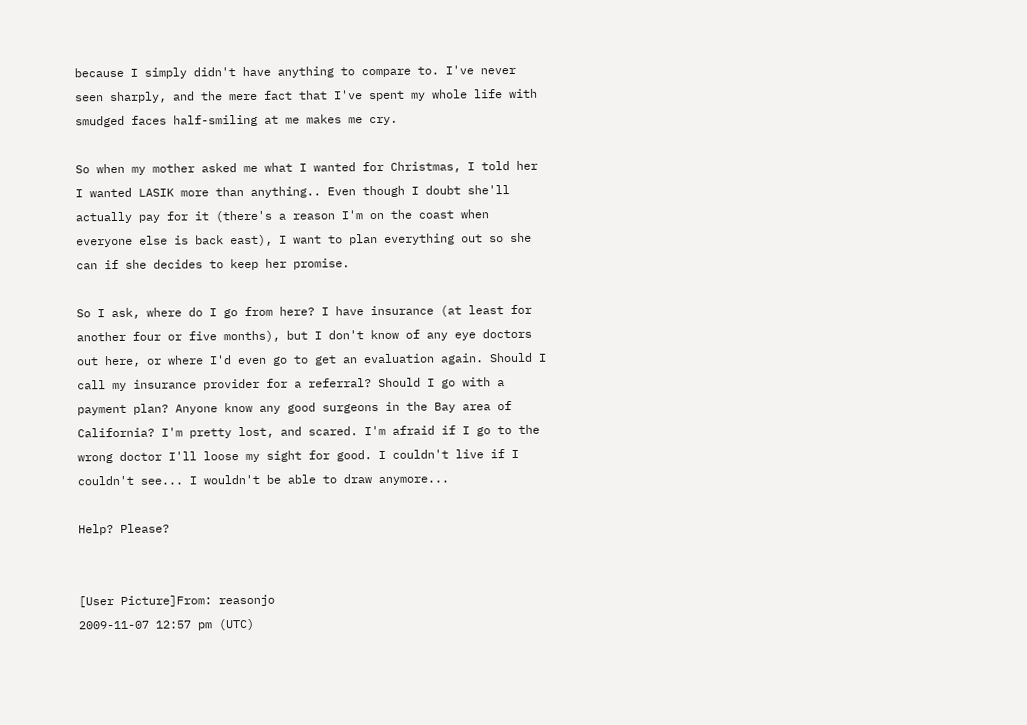because I simply didn't have anything to compare to. I've never seen sharply, and the mere fact that I've spent my whole life with smudged faces half-smiling at me makes me cry.

So when my mother asked me what I wanted for Christmas, I told her I wanted LASIK more than anything.. Even though I doubt she'll actually pay for it (there's a reason I'm on the coast when everyone else is back east), I want to plan everything out so she can if she decides to keep her promise.

So I ask, where do I go from here? I have insurance (at least for another four or five months), but I don't know of any eye doctors out here, or where I'd even go to get an evaluation again. Should I call my insurance provider for a referral? Should I go with a payment plan? Anyone know any good surgeons in the Bay area of California? I'm pretty lost, and scared. I'm afraid if I go to the wrong doctor I'll loose my sight for good. I couldn't live if I couldn't see... I wouldn't be able to draw anymore...

Help? Please?


[User Picture]From: reasonjo
2009-11-07 12:57 pm (UTC)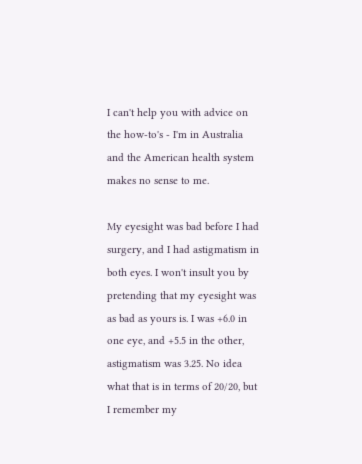I can't help you with advice on the how-to's - I'm in Australia and the American health system makes no sense to me.

My eyesight was bad before I had surgery, and I had astigmatism in both eyes. I won't insult you by pretending that my eyesight was as bad as yours is. I was +6.0 in one eye, and +5.5 in the other, astigmatism was 3.25. No idea what that is in terms of 20/20, but I remember my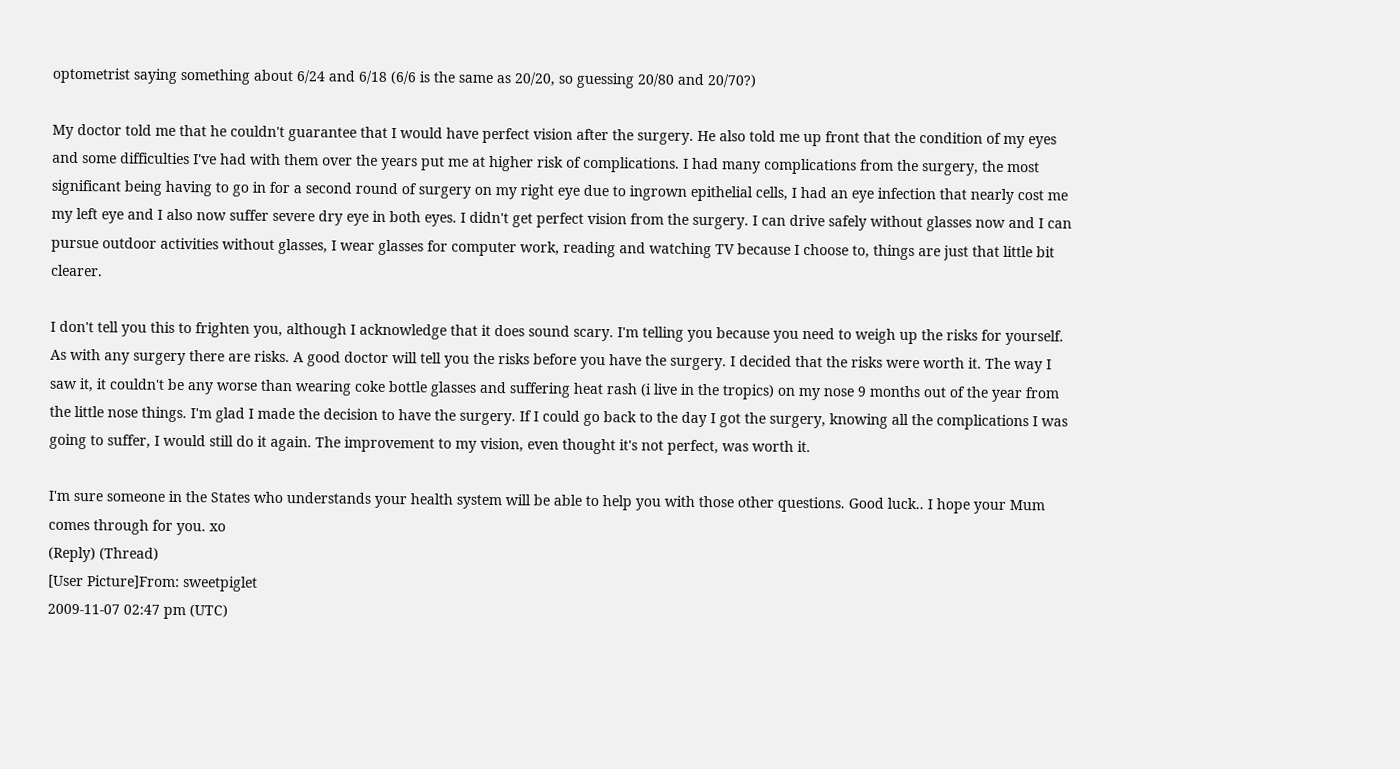optometrist saying something about 6/24 and 6/18 (6/6 is the same as 20/20, so guessing 20/80 and 20/70?)

My doctor told me that he couldn't guarantee that I would have perfect vision after the surgery. He also told me up front that the condition of my eyes and some difficulties I've had with them over the years put me at higher risk of complications. I had many complications from the surgery, the most significant being having to go in for a second round of surgery on my right eye due to ingrown epithelial cells, I had an eye infection that nearly cost me my left eye and I also now suffer severe dry eye in both eyes. I didn't get perfect vision from the surgery. I can drive safely without glasses now and I can pursue outdoor activities without glasses, I wear glasses for computer work, reading and watching TV because I choose to, things are just that little bit clearer.

I don't tell you this to frighten you, although I acknowledge that it does sound scary. I'm telling you because you need to weigh up the risks for yourself. As with any surgery there are risks. A good doctor will tell you the risks before you have the surgery. I decided that the risks were worth it. The way I saw it, it couldn't be any worse than wearing coke bottle glasses and suffering heat rash (i live in the tropics) on my nose 9 months out of the year from the little nose things. I'm glad I made the decision to have the surgery. If I could go back to the day I got the surgery, knowing all the complications I was going to suffer, I would still do it again. The improvement to my vision, even thought it's not perfect, was worth it.

I'm sure someone in the States who understands your health system will be able to help you with those other questions. Good luck.. I hope your Mum comes through for you. xo
(Reply) (Thread)
[User Picture]From: sweetpiglet
2009-11-07 02:47 pm (UTC)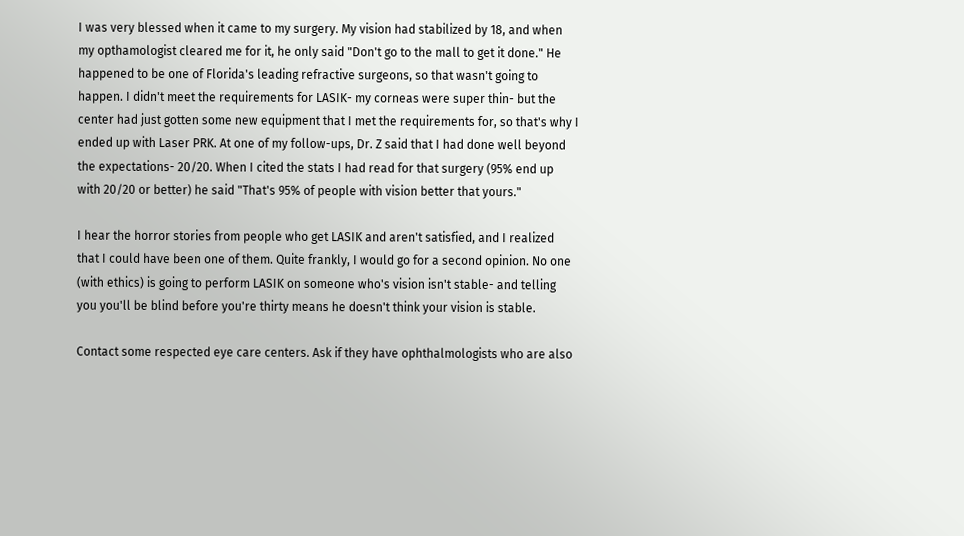I was very blessed when it came to my surgery. My vision had stabilized by 18, and when my opthamologist cleared me for it, he only said "Don't go to the mall to get it done." He happened to be one of Florida's leading refractive surgeons, so that wasn't going to happen. I didn't meet the requirements for LASIK- my corneas were super thin- but the center had just gotten some new equipment that I met the requirements for, so that's why I ended up with Laser PRK. At one of my follow-ups, Dr. Z said that I had done well beyond the expectations- 20/20. When I cited the stats I had read for that surgery (95% end up with 20/20 or better) he said "That's 95% of people with vision better that yours."

I hear the horror stories from people who get LASIK and aren't satisfied, and I realized that I could have been one of them. Quite frankly, I would go for a second opinion. No one (with ethics) is going to perform LASIK on someone who's vision isn't stable- and telling you you'll be blind before you're thirty means he doesn't think your vision is stable.

Contact some respected eye care centers. Ask if they have ophthalmologists who are also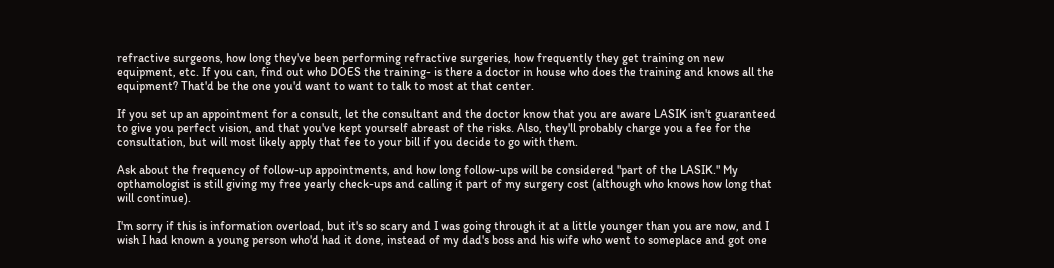refractive surgeons, how long they've been performing refractive surgeries, how frequently they get training on new equipment, etc. If you can, find out who DOES the training- is there a doctor in house who does the training and knows all the equipment? That'd be the one you'd want to want to talk to most at that center.

If you set up an appointment for a consult, let the consultant and the doctor know that you are aware LASIK isn't guaranteed to give you perfect vision, and that you've kept yourself abreast of the risks. Also, they'll probably charge you a fee for the consultation, but will most likely apply that fee to your bill if you decide to go with them.

Ask about the frequency of follow-up appointments, and how long follow-ups will be considered "part of the LASIK." My opthamologist is still giving my free yearly check-ups and calling it part of my surgery cost (although who knows how long that will continue).

I'm sorry if this is information overload, but it's so scary and I was going through it at a little younger than you are now, and I wish I had known a young person who'd had it done, instead of my dad's boss and his wife who went to someplace and got one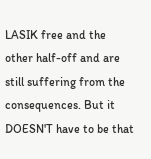LASIK free and the other half-off and are still suffering from the consequences. But it DOESN'T have to be that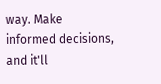way. Make informed decisions, and it'll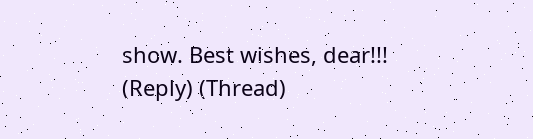show. Best wishes, dear!!!
(Reply) (Thread)